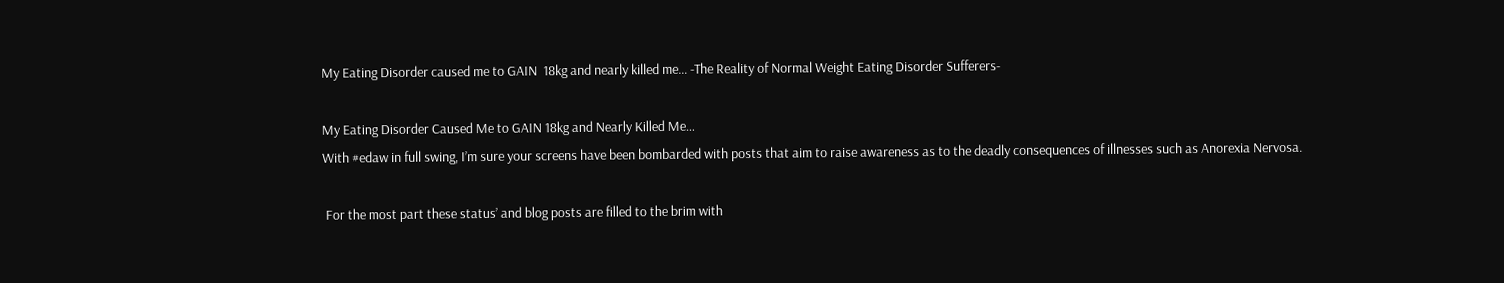My Eating Disorder caused me to GAIN  18kg and nearly killed me… -The Reality of Normal Weight Eating Disorder Sufferers-

My Eating Disorder Caused Me to GAIN 18kg and Nearly Killed Me…
With #edaw in full swing, I’m sure your screens have been bombarded with posts that aim to raise awareness as to the deadly consequences of illnesses such as Anorexia Nervosa.

 For the most part these status’ and blog posts are filled to the brim with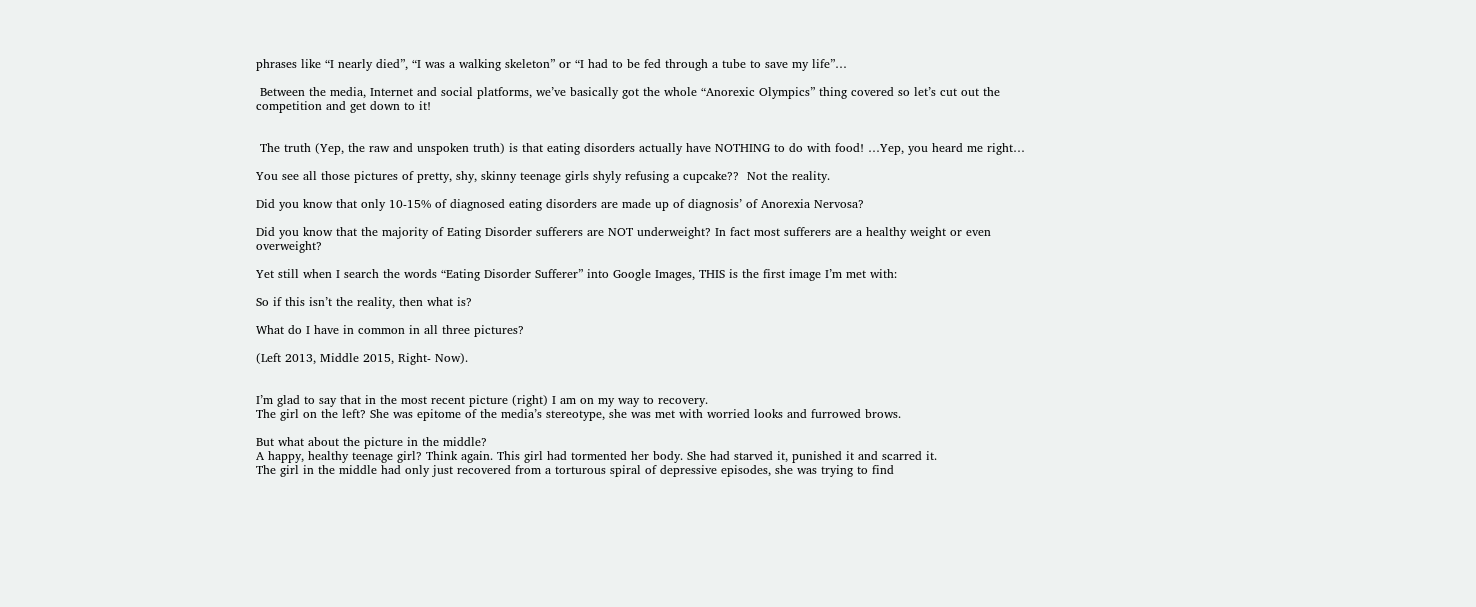phrases like “I nearly died”, “I was a walking skeleton” or “I had to be fed through a tube to save my life”…

 Between the media, Internet and social platforms, we’ve basically got the whole “Anorexic Olympics” thing covered so let’s cut out the competition and get down to it!


 The truth (Yep, the raw and unspoken truth) is that eating disorders actually have NOTHING to do with food! …Yep, you heard me right…

You see all those pictures of pretty, shy, skinny teenage girls shyly refusing a cupcake??  Not the reality.

Did you know that only 10-15% of diagnosed eating disorders are made up of diagnosis’ of Anorexia Nervosa?

Did you know that the majority of Eating Disorder sufferers are NOT underweight? In fact most sufferers are a healthy weight or even overweight?

Yet still when I search the words “Eating Disorder Sufferer” into Google Images, THIS is the first image I’m met with:

So if this isn’t the reality, then what is?

What do I have in common in all three pictures?

(Left 2013, Middle 2015, Right- Now).


I’m glad to say that in the most recent picture (right) I am on my way to recovery.
The girl on the left? She was epitome of the media’s stereotype, she was met with worried looks and furrowed brows.

But what about the picture in the middle?
A happy, healthy teenage girl? Think again. This girl had tormented her body. She had starved it, punished it and scarred it.
The girl in the middle had only just recovered from a torturous spiral of depressive episodes, she was trying to find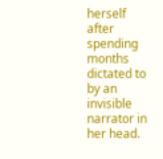herself after spending months dictated to by an invisible narrator in her head.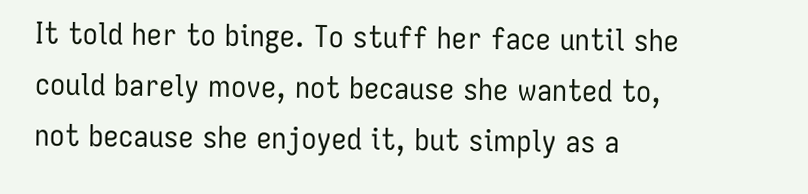It told her to binge. To stuff her face until she could barely move, not because she wanted to, not because she enjoyed it, but simply as a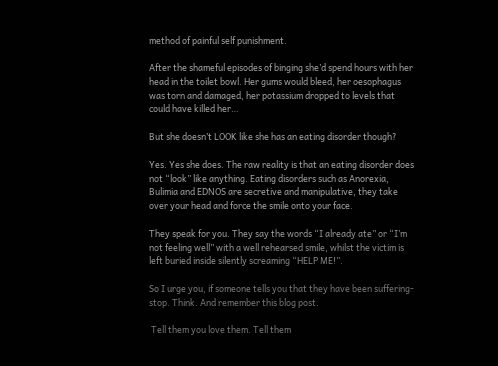method of painful self punishment.

After the shameful episodes of binging she’d spend hours with her head in the toilet bowl. Her gums would bleed, her oesophagus was torn and damaged, her potassium dropped to levels that could have killed her…

But she doesn’t LOOK like she has an eating disorder though?

Yes. Yes she does. The raw reality is that an eating disorder does not “look” like anything. Eating disorders such as Anorexia, Bulimia and EDNOS are secretive and manipulative, they take over your head and force the smile onto your face.

They speak for you. They say the words “I already ate” or “I’m not feeling well” with a well rehearsed smile, whilst the victim is left buried inside silently screaming “HELP ME!”.

So I urge you, if someone tells you that they have been suffering- stop. Think. And remember this blog post.

 Tell them you love them. Tell them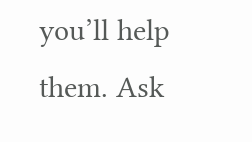you’ll help them. Ask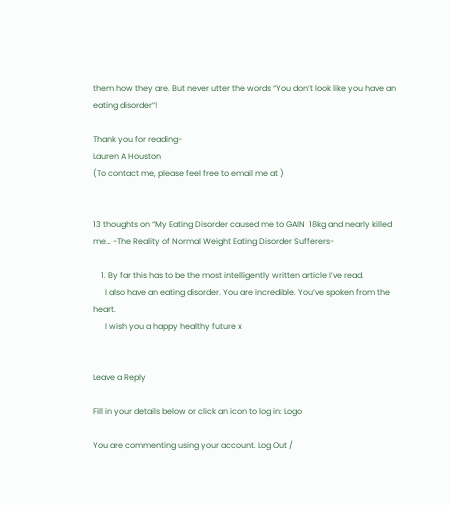them how they are. But never utter the words “You don’t look like you have an eating disorder”!

Thank you for reading-
Lauren A Houston
(To contact me, please feel free to email me at )


13 thoughts on “My Eating Disorder caused me to GAIN  18kg and nearly killed me… -The Reality of Normal Weight Eating Disorder Sufferers-

    1. By far this has to be the most intelligently written article I’ve read.
      I also have an eating disorder. You are incredible. You’ve spoken from the heart.
      I wish you a happy healthy future x


Leave a Reply

Fill in your details below or click an icon to log in: Logo

You are commenting using your account. Log Out /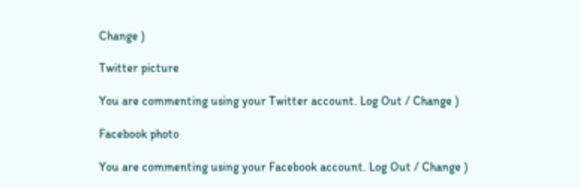Change )

Twitter picture

You are commenting using your Twitter account. Log Out / Change )

Facebook photo

You are commenting using your Facebook account. Log Out / Change )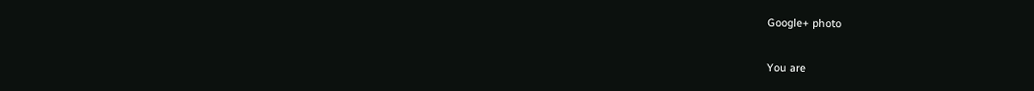Google+ photo

You are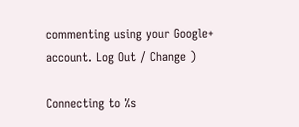commenting using your Google+ account. Log Out / Change )

Connecting to %s